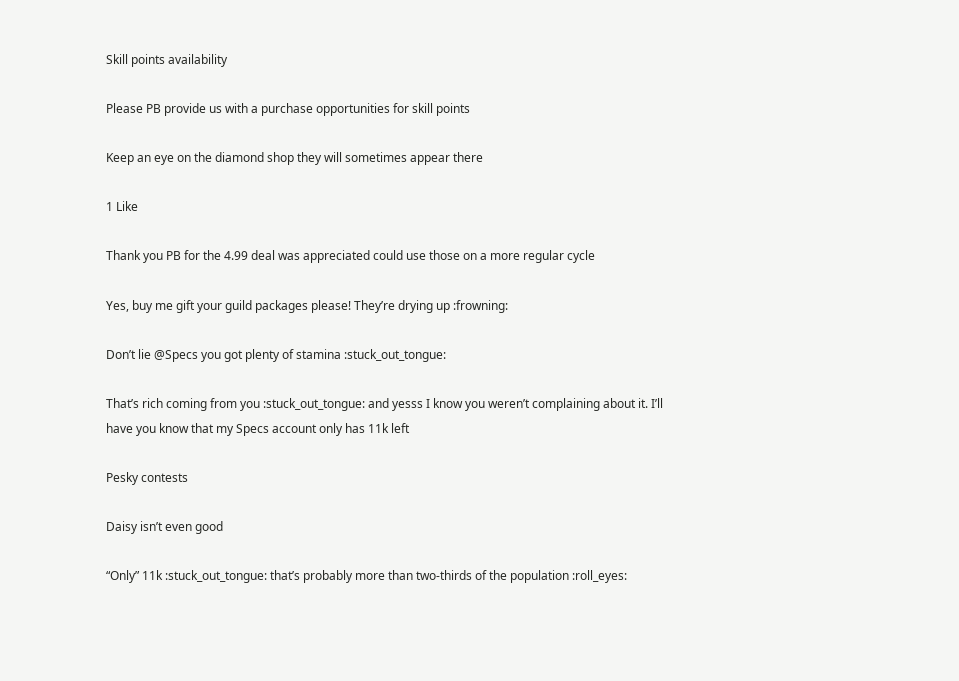Skill points availability

Please PB provide us with a purchase opportunities for skill points

Keep an eye on the diamond shop they will sometimes appear there

1 Like

Thank you PB for the 4.99 deal was appreciated could use those on a more regular cycle

Yes, buy me gift your guild packages please! They’re drying up :frowning:

Don’t lie @Specs you got plenty of stamina :stuck_out_tongue:

That’s rich coming from you :stuck_out_tongue: and yesss I know you weren’t complaining about it. I’ll have you know that my Specs account only has 11k left

Pesky contests

Daisy isn’t even good

“Only” 11k :stuck_out_tongue: that’s probably more than two-thirds of the population :roll_eyes: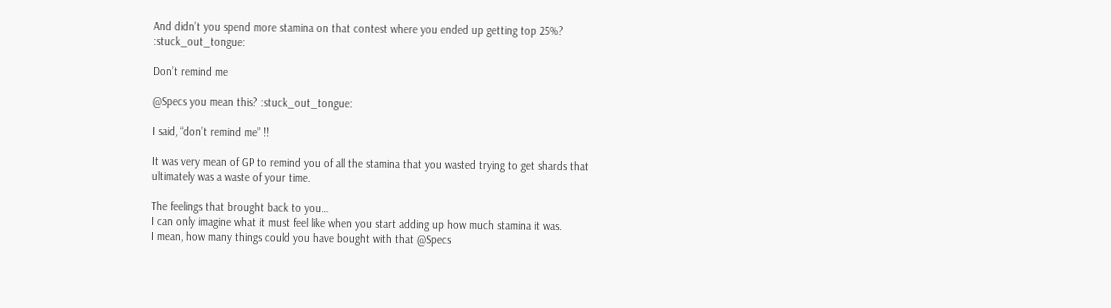And didn’t you spend more stamina on that contest where you ended up getting top 25%? :stuck_out_tongue:

Don’t remind me

@Specs you mean this? :stuck_out_tongue:

I said, “don’t remind me” !!

It was very mean of GP to remind you of all the stamina that you wasted trying to get shards that ultimately was a waste of your time.

The feelings that brought back to you…
I can only imagine what it must feel like when you start adding up how much stamina it was.
I mean, how many things could you have bought with that @Specs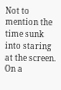Not to mention the time sunk into staring at the screen. On a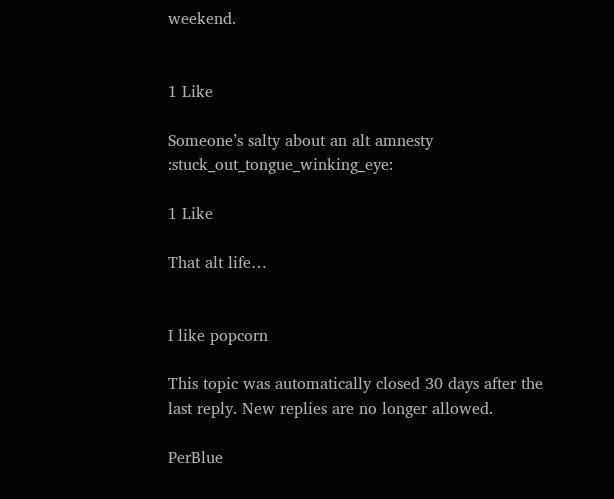weekend.


1 Like

Someone’s salty about an alt amnesty :stuck_out_tongue_winking_eye:

1 Like

That alt life…


I like popcorn

This topic was automatically closed 30 days after the last reply. New replies are no longer allowed.

PerBlue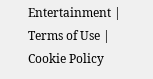Entertainment | Terms of Use | Cookie Policy